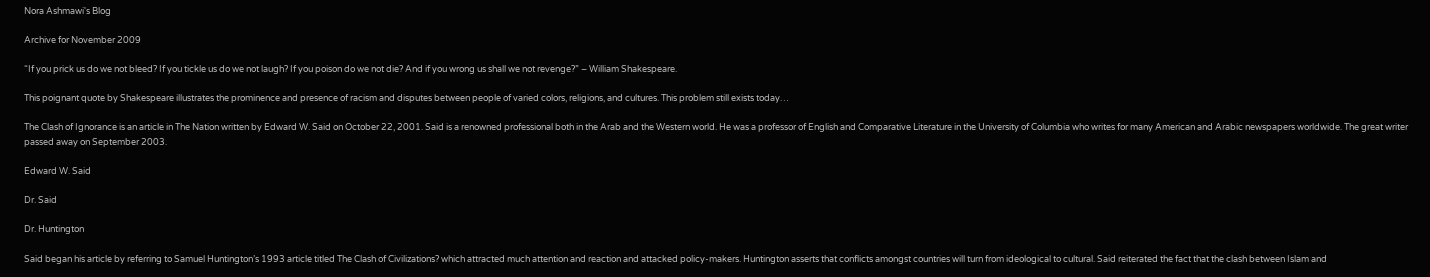Nora Ashmawi's Blog

Archive for November 2009

“If you prick us do we not bleed? If you tickle us do we not laugh? If you poison do we not die? And if you wrong us shall we not revenge?” – William Shakespeare.

This poignant quote by Shakespeare illustrates the prominence and presence of racism and disputes between people of varied colors, religions, and cultures. This problem still exists today…

The Clash of Ignorance is an article in The Nation written by Edward W. Said on October 22, 2001. Said is a renowned professional both in the Arab and the Western world. He was a professor of English and Comparative Literature in the University of Columbia who writes for many American and Arabic newspapers worldwide. The great writer passed away on September 2003.

Edward W. Said

Dr. Said

Dr. Huntington

Said began his article by referring to Samuel Huntington’s 1993 article titled The Clash of Civilizations? which attracted much attention and reaction and attacked policy-makers. Huntington asserts that conflicts amongst countries will turn from ideological to cultural. Said reiterated the fact that the clash between Islam and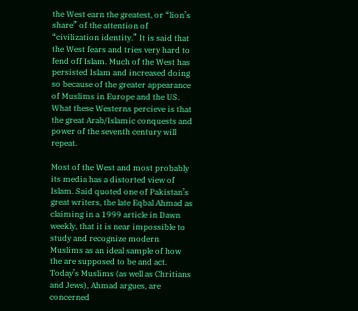the West earn the greatest, or “lion’s share” of the attention of “civilization identity.” It is said that the West fears and tries very hard to fend off Islam. Much of the West has persisted Islam and increased doing so because of the greater appearance of Muslims in Europe and the US. What these Westerns percieve is that the great Arab/Islamic conquests and power of the seventh century will repeat.

Most of the West and most probably its media has a distorted view of Islam. Said quoted one of Pakistan’s great writers, the late Eqbal Ahmad as claiming in a 1999 article in Dawn weekly, that it is near impossible to study and recognize modern Muslims as an ideal sample of how the are supposed to be and act. Today’s Muslims (as well as Chritians and Jews), Ahmad argues, are concerned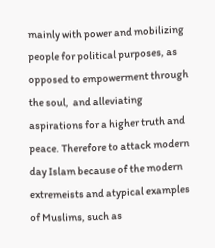mainly with power and mobilizing people for political purposes, as opposed to empowerment through the soul,  and alleviating aspirations for a higher truth and peace. Therefore to attack modern day Islam because of the modern extremeists and atypical examples of Muslims, such as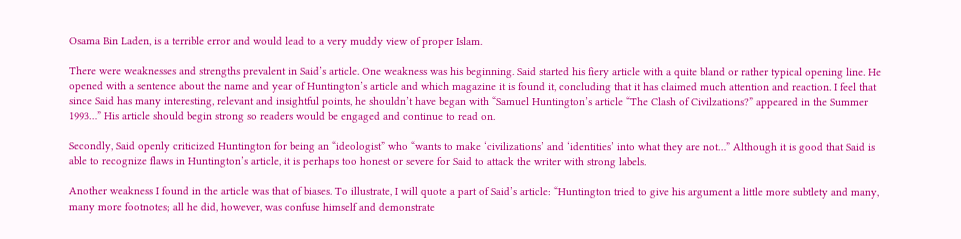Osama Bin Laden, is a terrible error and would lead to a very muddy view of proper Islam.

There were weaknesses and strengths prevalent in Said’s article. One weakness was his beginning. Said started his fiery article with a quite bland or rather typical opening line. He opened with a sentence about the name and year of Huntington’s article and which magazine it is found it, concluding that it has claimed much attention and reaction. I feel that since Said has many interesting, relevant and insightful points, he shouldn’t have began with “Samuel Huntington’s article “The Clash of Civilzations?” appeared in the Summer 1993…” His article should begin strong so readers would be engaged and continue to read on.

Secondly, Said openly criticized Huntington for being an “ideologist” who “wants to make ‘civilizations’ and ‘identities’ into what they are not…” Although it is good that Said is able to recognize flaws in Huntington’s article, it is perhaps too honest or severe for Said to attack the writer with strong labels.

Another weakness I found in the article was that of biases. To illustrate, I will quote a part of Said’s article: “Huntington tried to give his argument a little more subtlety and many, many more footnotes; all he did, however, was confuse himself and demonstrate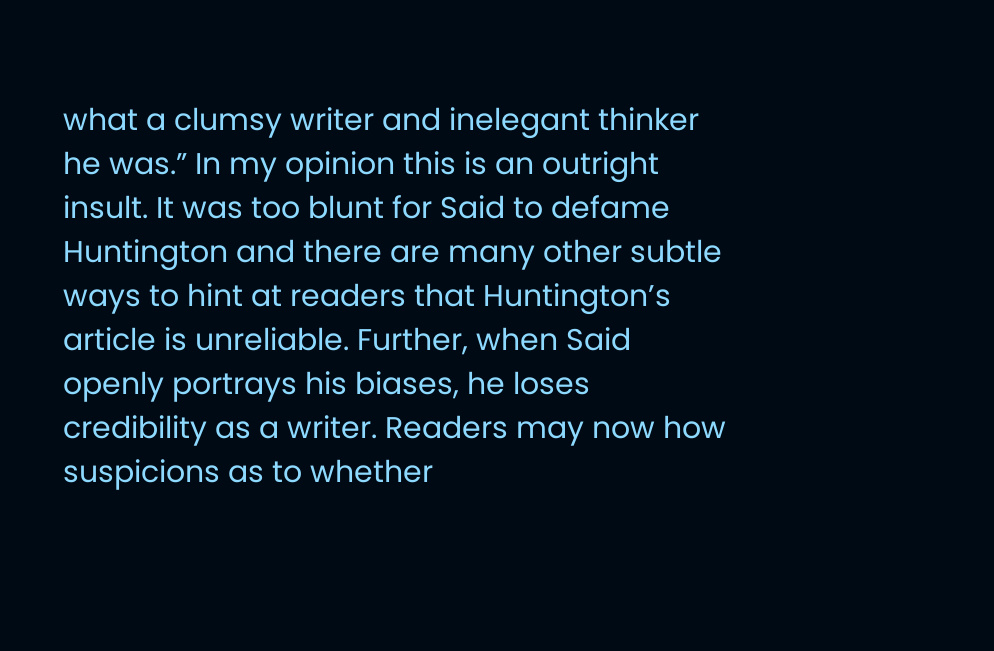what a clumsy writer and inelegant thinker he was.” In my opinion this is an outright insult. It was too blunt for Said to defame Huntington and there are many other subtle ways to hint at readers that Huntington’s article is unreliable. Further, when Said openly portrays his biases, he loses credibility as a writer. Readers may now how suspicions as to whether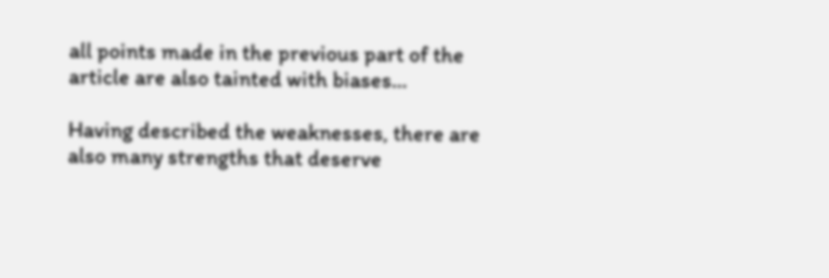all points made in the previous part of the article are also tainted with biases…

Having described the weaknesses, there are also many strengths that deserve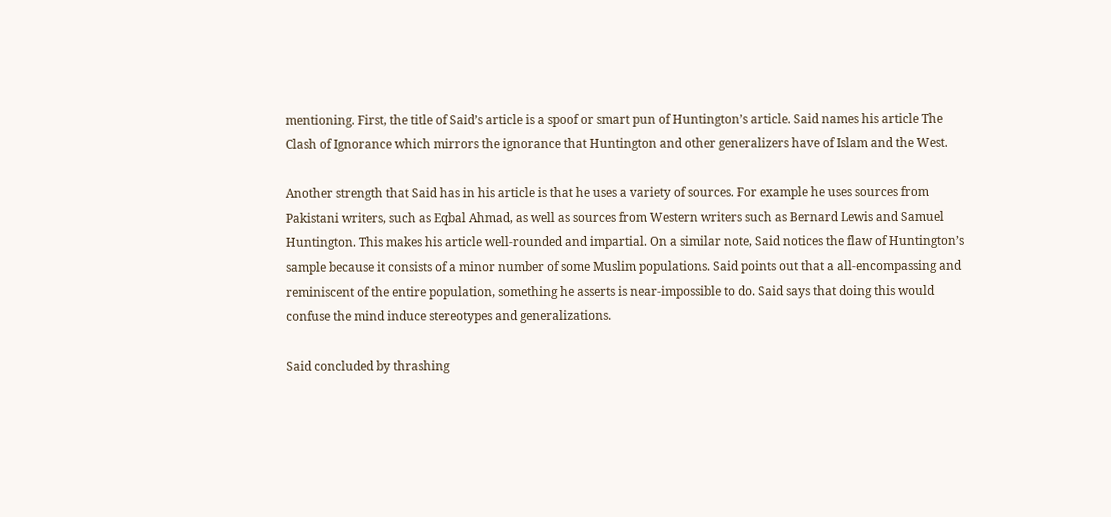mentioning. First, the title of Said’s article is a spoof or smart pun of Huntington’s article. Said names his article The Clash of Ignorance which mirrors the ignorance that Huntington and other generalizers have of Islam and the West.

Another strength that Said has in his article is that he uses a variety of sources. For example he uses sources from Pakistani writers, such as Eqbal Ahmad, as well as sources from Western writers such as Bernard Lewis and Samuel Huntington. This makes his article well-rounded and impartial. On a similar note, Said notices the flaw of Huntington’s sample because it consists of a minor number of some Muslim populations. Said points out that a all-encompassing and reminiscent of the entire population, something he asserts is near-impossible to do. Said says that doing this would confuse the mind induce stereotypes and generalizations.

Said concluded by thrashing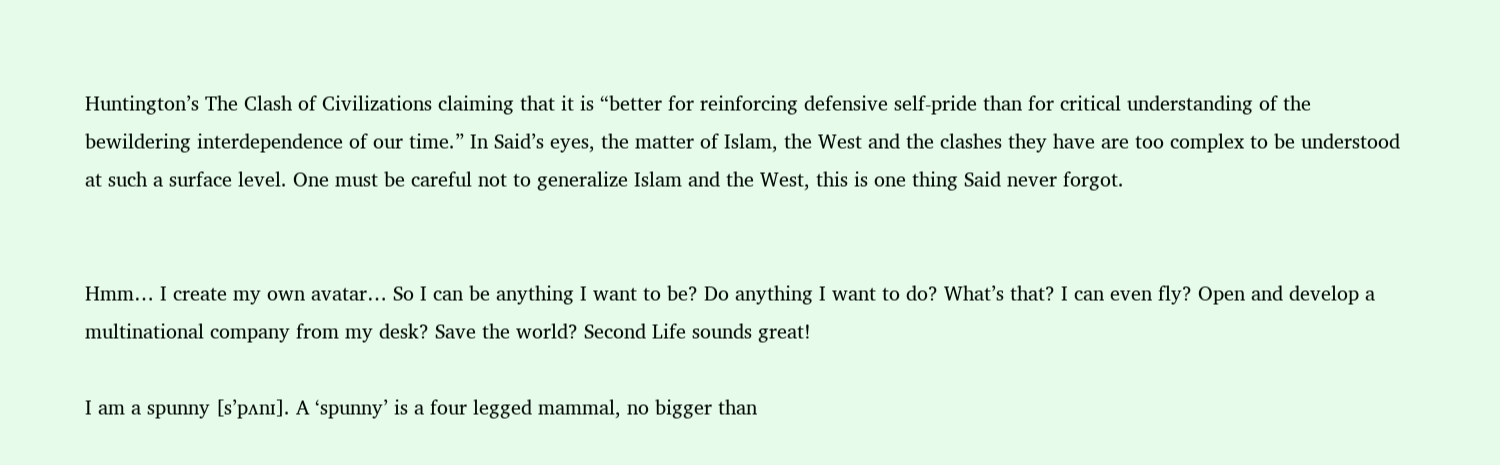Huntington’s The Clash of Civilizations claiming that it is “better for reinforcing defensive self-pride than for critical understanding of the bewildering interdependence of our time.” In Said’s eyes, the matter of Islam, the West and the clashes they have are too complex to be understood at such a surface level. One must be careful not to generalize Islam and the West, this is one thing Said never forgot.


Hmm… I create my own avatar… So I can be anything I want to be? Do anything I want to do? What’s that? I can even fly? Open and develop a multinational company from my desk? Save the world? Second Life sounds great!

I am a spunny [s’pʌnɪ]. A ‘spunny’ is a four legged mammal, no bigger than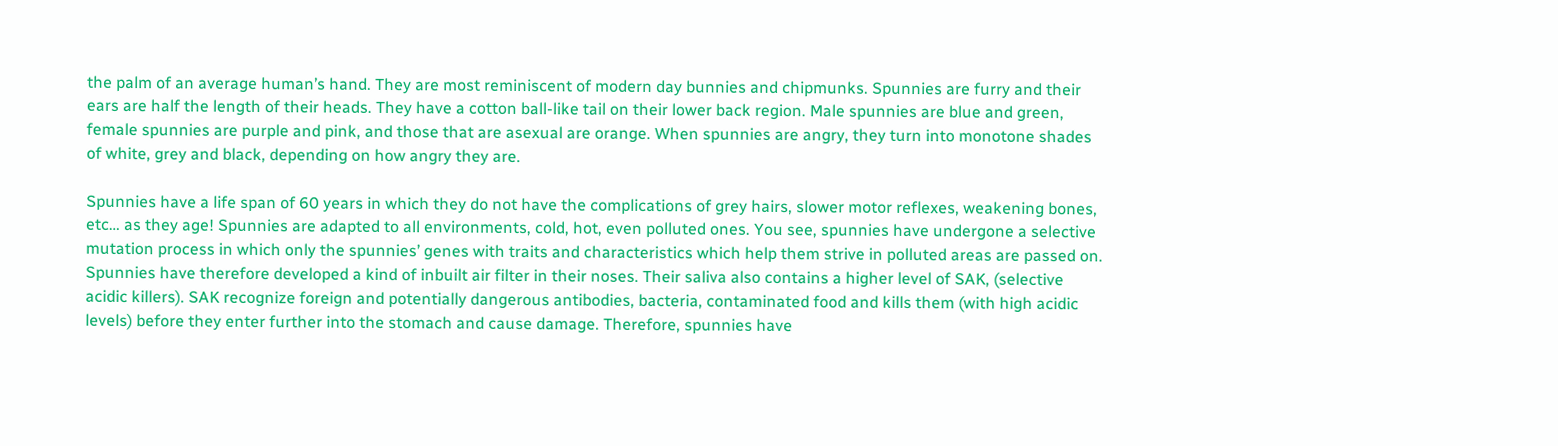the palm of an average human’s hand. They are most reminiscent of modern day bunnies and chipmunks. Spunnies are furry and their ears are half the length of their heads. They have a cotton ball-like tail on their lower back region. Male spunnies are blue and green, female spunnies are purple and pink, and those that are asexual are orange. When spunnies are angry, they turn into monotone shades of white, grey and black, depending on how angry they are.

Spunnies have a life span of 60 years in which they do not have the complications of grey hairs, slower motor reflexes, weakening bones, etc… as they age! Spunnies are adapted to all environments, cold, hot, even polluted ones. You see, spunnies have undergone a selective mutation process in which only the spunnies’ genes with traits and characteristics which help them strive in polluted areas are passed on. Spunnies have therefore developed a kind of inbuilt air filter in their noses. Their saliva also contains a higher level of SAK, (selective acidic killers). SAK recognize foreign and potentially dangerous antibodies, bacteria, contaminated food and kills them (with high acidic levels) before they enter further into the stomach and cause damage. Therefore, spunnies have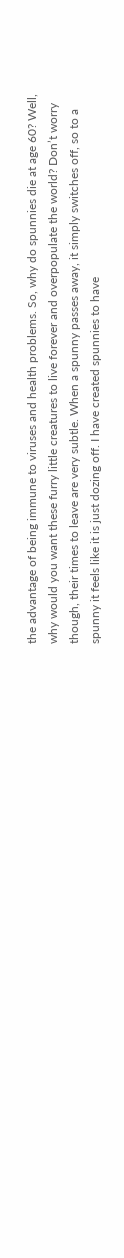the advantage of being immune to viruses and health problems. So, why do spunnies die at age 60? Well, why would you want these furry little creatures to live forever and overpopulate the world? Don’t worry though, their times to leave are very subtle. When a spunny passes away, it simply switches off, so to a spunny it feels like it is just dozing off. I have created spunnies to have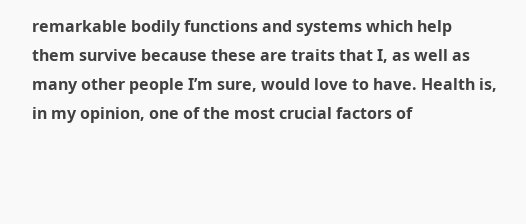remarkable bodily functions and systems which help them survive because these are traits that I, as well as many other people I’m sure, would love to have. Health is, in my opinion, one of the most crucial factors of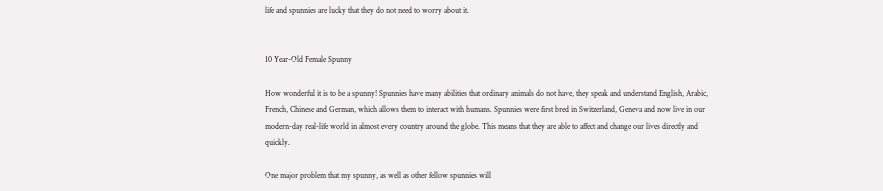life and spunnies are lucky that they do not need to worry about it.


10 Year-Old Female Spunny

How wonderful it is to be a spunny! Spunnies have many abilities that ordinary animals do not have, they speak and understand English, Arabic, French, Chinese and German, which allows them to interact with humans. Spunnies were first bred in Switzerland, Geneva and now live in our modern-day real-life world in almost every country around the globe. This means that they are able to affect and change our lives directly and quickly.

One major problem that my spunny, as well as other fellow spunnies will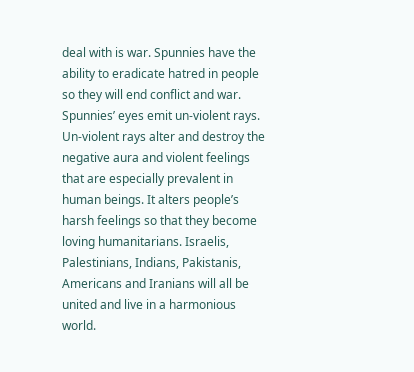deal with is war. Spunnies have the ability to eradicate hatred in people so they will end conflict and war. Spunnies’ eyes emit un-violent rays. Un-violent rays alter and destroy the negative aura and violent feelings that are especially prevalent in human beings. It alters people’s harsh feelings so that they become loving humanitarians. Israelis, Palestinians, Indians, Pakistanis, Americans and Iranians will all be united and live in a harmonious world.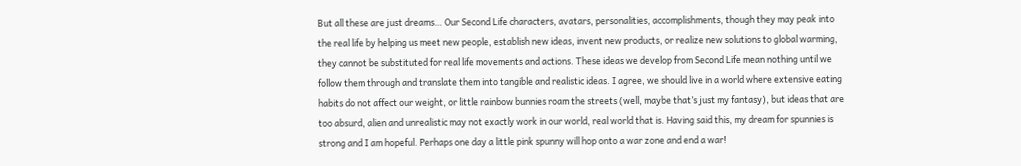But all these are just dreams… Our Second Life characters, avatars, personalities, accomplishments, though they may peak into the real life by helping us meet new people, establish new ideas, invent new products, or realize new solutions to global warming, they cannot be substituted for real life movements and actions. These ideas we develop from Second Life mean nothing until we follow them through and translate them into tangible and realistic ideas. I agree, we should live in a world where extensive eating habits do not affect our weight, or little rainbow bunnies roam the streets (well, maybe that’s just my fantasy), but ideas that are too absurd, alien and unrealistic may not exactly work in our world, real world that is. Having said this, my dream for spunnies is strong and I am hopeful. Perhaps one day a little pink spunny will hop onto a war zone and end a war!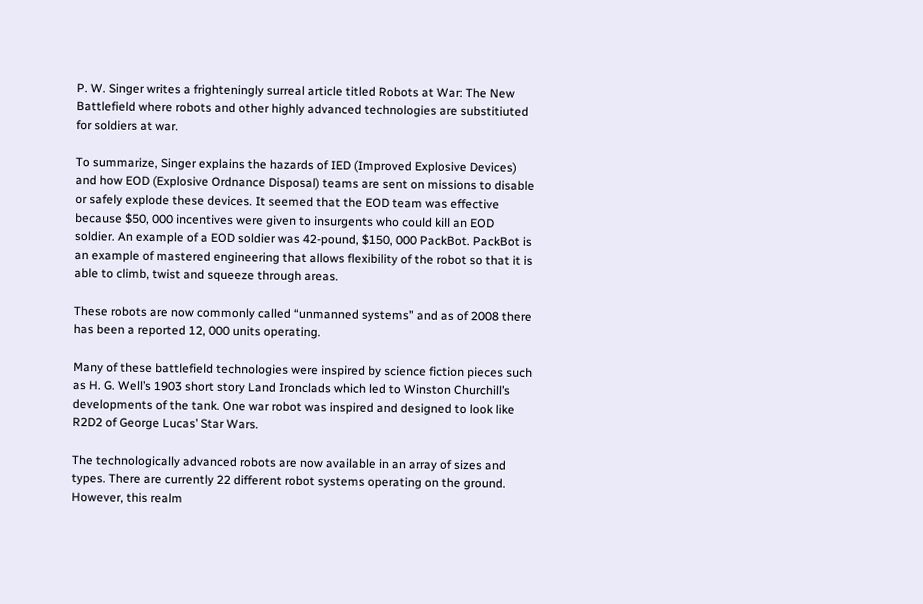P. W. Singer writes a frighteningly surreal article titled Robots at War: The New Battlefield where robots and other highly advanced technologies are substitiuted for soldiers at war.

To summarize, Singer explains the hazards of IED (Improved Explosive Devices) and how EOD (Explosive Ordnance Disposal) teams are sent on missions to disable or safely explode these devices. It seemed that the EOD team was effective because $50, 000 incentives were given to insurgents who could kill an EOD soldier. An example of a EOD soldier was 42-pound, $150, 000 PackBot. PackBot is an example of mastered engineering that allows flexibility of the robot so that it is able to climb, twist and squeeze through areas.

These robots are now commonly called “unmanned systems” and as of 2008 there has been a reported 12, 000 units operating.

Many of these battlefield technologies were inspired by science fiction pieces such as H. G. Well’s 1903 short story Land Ironclads which led to Winston Churchill’s developments of the tank. One war robot was inspired and designed to look like R2D2 of George Lucas’ Star Wars.

The technologically advanced robots are now available in an array of sizes and types. There are currently 22 different robot systems operating on the ground. However, this realm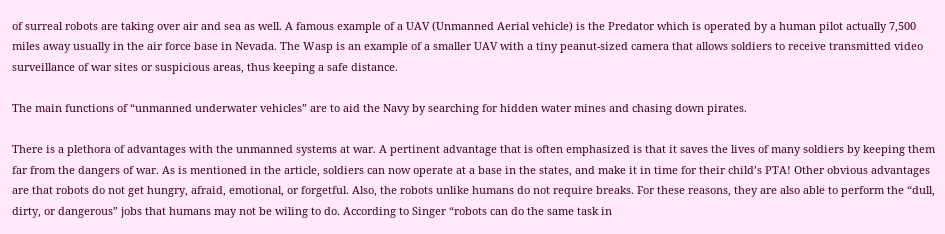of surreal robots are taking over air and sea as well. A famous example of a UAV (Unmanned Aerial vehicle) is the Predator which is operated by a human pilot actually 7,500 miles away usually in the air force base in Nevada. The Wasp is an example of a smaller UAV with a tiny peanut-sized camera that allows soldiers to receive transmitted video surveillance of war sites or suspicious areas, thus keeping a safe distance.

The main functions of “unmanned underwater vehicles” are to aid the Navy by searching for hidden water mines and chasing down pirates.

There is a plethora of advantages with the unmanned systems at war. A pertinent advantage that is often emphasized is that it saves the lives of many soldiers by keeping them far from the dangers of war. As is mentioned in the article, soldiers can now operate at a base in the states, and make it in time for their child’s PTA! Other obvious advantages are that robots do not get hungry, afraid, emotional, or forgetful. Also, the robots unlike humans do not require breaks. For these reasons, they are also able to perform the “dull, dirty, or dangerous” jobs that humans may not be wiling to do. According to Singer “robots can do the same task in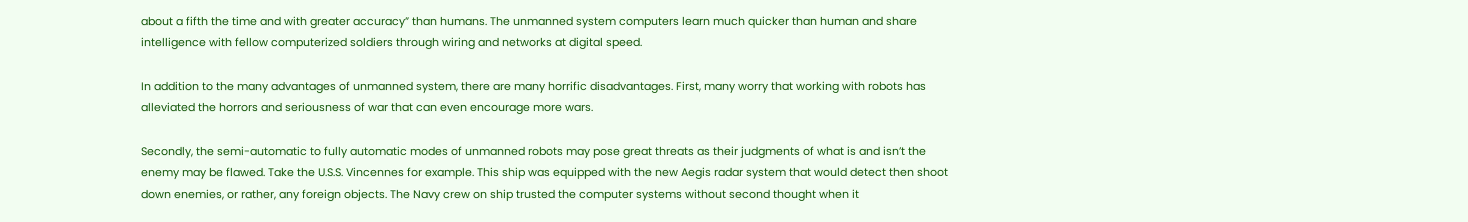about a fifth the time and with greater accuracy” than humans. The unmanned system computers learn much quicker than human and share intelligence with fellow computerized soldiers through wiring and networks at digital speed.

In addition to the many advantages of unmanned system, there are many horrific disadvantages. First, many worry that working with robots has alleviated the horrors and seriousness of war that can even encourage more wars.

Secondly, the semi-automatic to fully automatic modes of unmanned robots may pose great threats as their judgments of what is and isn’t the enemy may be flawed. Take the U.S.S. Vincennes for example. This ship was equipped with the new Aegis radar system that would detect then shoot down enemies, or rather, any foreign objects. The Navy crew on ship trusted the computer systems without second thought when it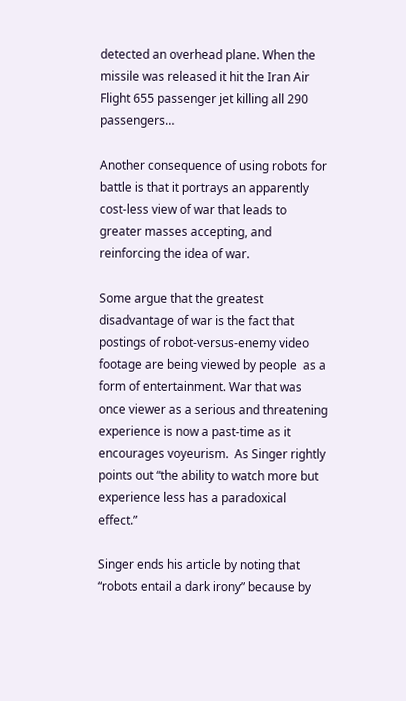detected an overhead plane. When the missile was released it hit the Iran Air Flight 655 passenger jet killing all 290 passengers…

Another consequence of using robots for battle is that it portrays an apparently cost-less view of war that leads to greater masses accepting, and reinforcing the idea of war.

Some argue that the greatest disadvantage of war is the fact that postings of robot-versus-enemy video footage are being viewed by people  as a form of entertainment. War that was once viewer as a serious and threatening experience is now a past-time as it encourages voyeurism.  As Singer rightly points out “the ability to watch more but experience less has a paradoxical effect.”

Singer ends his article by noting that “robots entail a dark irony” because by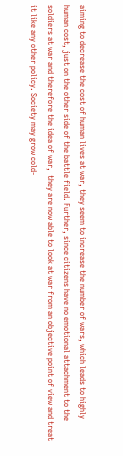aiming to decrease the cost of human lives at war, they seem to increase the number of wars, which leads to highly human cost, just on the other side of the battle field. Further, since citizens have no emotional attachment to the soldiers at war and therefore the idea of war,  they are now able to look at war from an objective point of view and treat it like any other policy. Society may grow cold-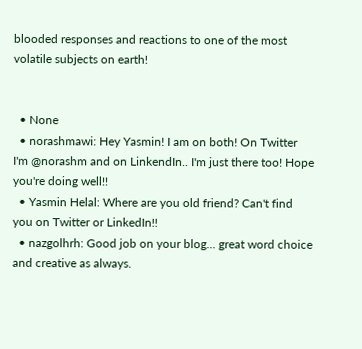blooded responses and reactions to one of the most volatile subjects on earth!


  • None
  • norashmawi: Hey Yasmin! I am on both! On Twitter I'm @norashm and on LinkendIn.. I'm just there too! Hope you're doing well!!
  • Yasmin Helal: Where are you old friend? Can't find you on Twitter or LinkedIn!!
  • nazgolhrh: Good job on your blog... great word choice and creative as always.